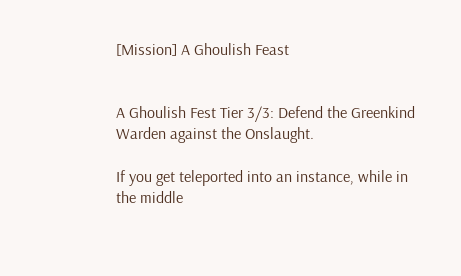[Mission] A Ghoulish Feast


A Ghoulish Fest Tier 3/3: Defend the Greenkind Warden against the Onslaught.

If you get teleported into an instance, while in the middle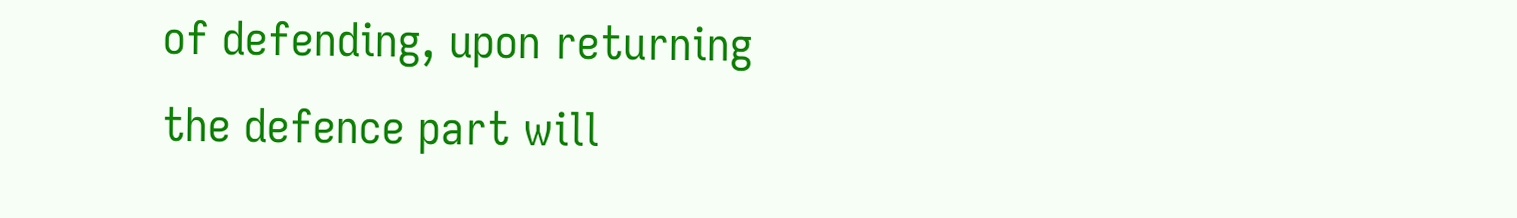of defending, upon returning the defence part will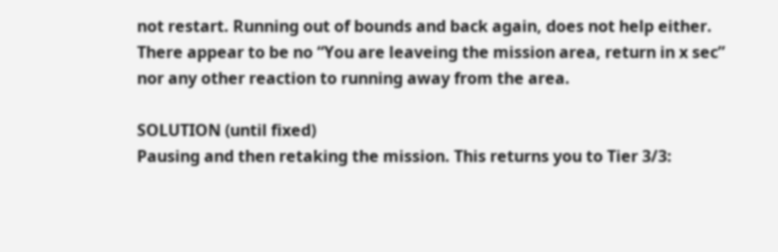not restart. Running out of bounds and back again, does not help either. There appear to be no “You are leaveing the mission area, return in x sec” nor any other reaction to running away from the area.

SOLUTION (until fixed)
Pausing and then retaking the mission. This returns you to Tier 3/3: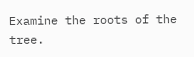Examine the roots of the tree.